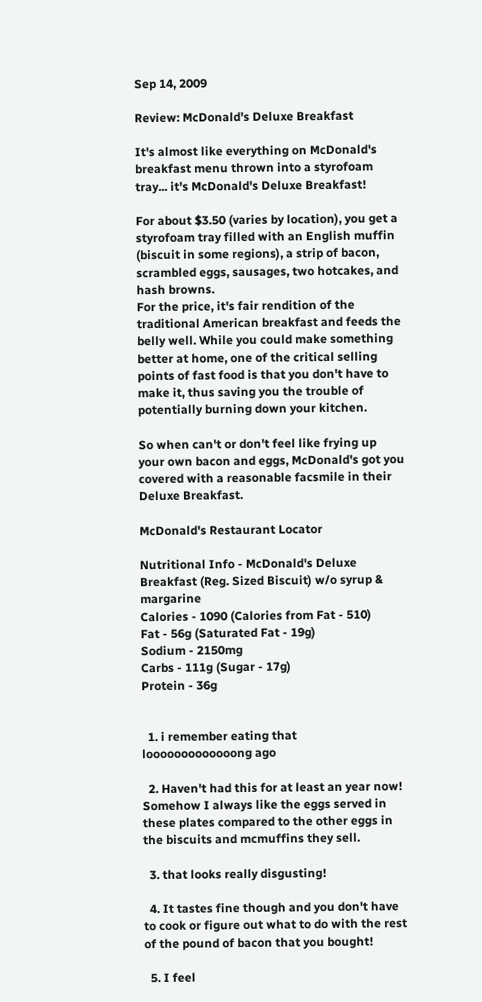Sep 14, 2009

Review: McDonald's Deluxe Breakfast

It's almost like everything on McDonald's breakfast menu thrown into a styrofoam tray... it's McDonald's Deluxe Breakfast!

For about $3.50 (varies by location), you get a styrofoam tray filled with an English muffin (biscuit in some regions), a strip of bacon, scrambled eggs, sausages, two hotcakes, and hash browns.
For the price, it's fair rendition of the traditional American breakfast and feeds the belly well. While you could make something better at home, one of the critical selling points of fast food is that you don't have to make it, thus saving you the trouble of potentially burning down your kitchen.

So when can't or don't feel like frying up your own bacon and eggs, McDonald's got you covered with a reasonable facsmile in their Deluxe Breakfast.

McDonald's Restaurant Locator

Nutritional Info - McDonald's Deluxe Breakfast (Reg. Sized Biscuit) w/o syrup & margarine
Calories - 1090 (Calories from Fat - 510)
Fat - 56g (Saturated Fat - 19g)
Sodium - 2150mg
Carbs - 111g (Sugar - 17g)
Protein - 36g


  1. i remember eating that looooooooooooong ago

  2. Haven't had this for at least an year now! Somehow I always like the eggs served in these plates compared to the other eggs in the biscuits and mcmuffins they sell.

  3. that looks really disgusting!

  4. It tastes fine though and you don't have to cook or figure out what to do with the rest of the pound of bacon that you bought!

  5. I feel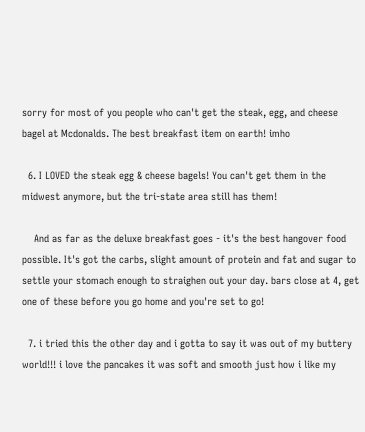sorry for most of you people who can't get the steak, egg, and cheese bagel at Mcdonalds. The best breakfast item on earth! imho

  6. I LOVED the steak egg & cheese bagels! You can't get them in the midwest anymore, but the tri-state area still has them!

    And as far as the deluxe breakfast goes - it's the best hangover food possible. It's got the carbs, slight amount of protein and fat and sugar to settle your stomach enough to straighen out your day. bars close at 4, get one of these before you go home and you're set to go!

  7. i tried this the other day and i gotta to say it was out of my buttery world!!! i love the pancakes it was soft and smooth just how i like my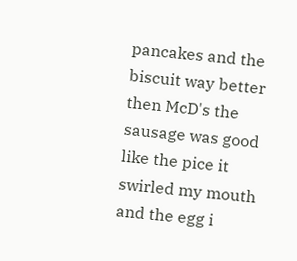pancakes and the biscuit way better then McD's the sausage was good like the pice it swirled my mouth and the egg i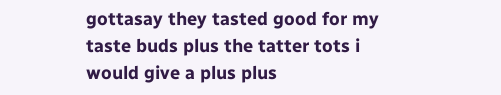gottasay they tasted good for my taste buds plus the tatter tots i would give a plus plus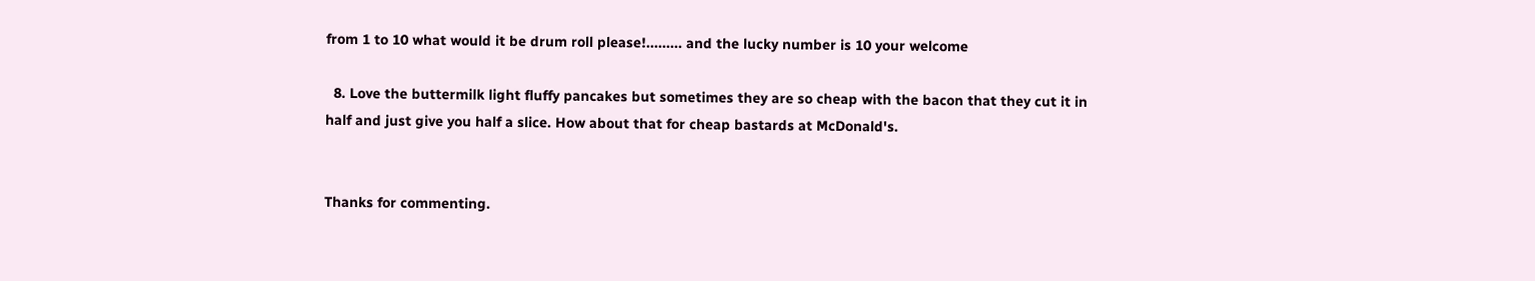from 1 to 10 what would it be drum roll please!......... and the lucky number is 10 your welcome

  8. Love the buttermilk light fluffy pancakes but sometimes they are so cheap with the bacon that they cut it in half and just give you half a slice. How about that for cheap bastards at McDonald's.


Thanks for commenting.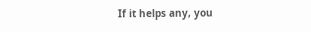If it helps any, you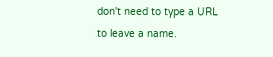don't need to type a URL to leave a name.